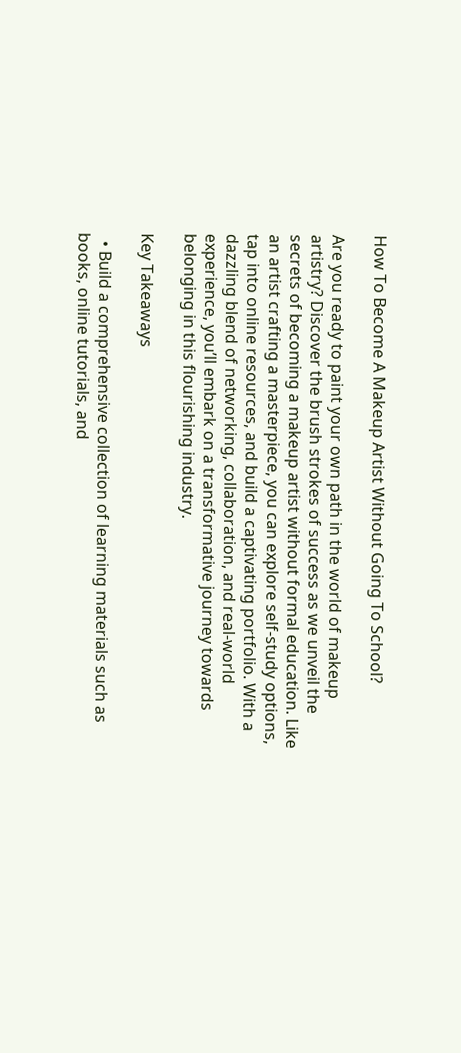How To Become A Makeup Artist Without Going To School?

Are you ready to paint your own path in the world of makeup artistry? Discover the brush strokes of success as we unveil the secrets of becoming a makeup artist without formal education. Like an artist crafting a masterpiece, you can explore self-study options, tap into online resources, and build a captivating portfolio. With a dazzling blend of networking, collaboration, and real-world experience, you’ll embark on a transformative journey towards belonging in this flourishing industry.

Key Takeaways

  • Build a comprehensive collection of learning materials such as books, online tutorials, and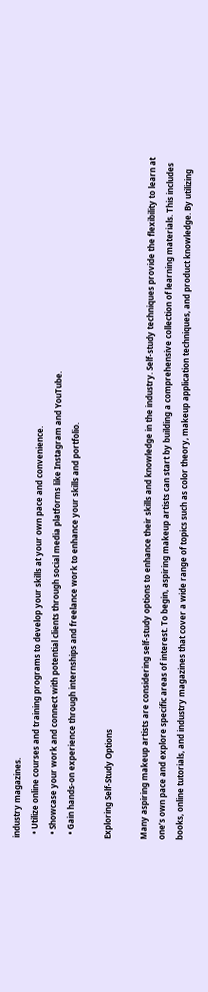industry magazines.
  • Utilize online courses and training programs to develop your skills at your own pace and convenience.
  • Showcase your work and connect with potential clients through social media platforms like Instagram and YouTube.
  • Gain hands-on experience through internships and freelance work to enhance your skills and portfolio.

Exploring Self-Study Options

Many aspiring makeup artists are considering self-study options to enhance their skills and knowledge in the industry. Self-study techniques provide the flexibility to learn at one’s own pace and explore specific areas of interest. To begin, aspiring makeup artists can start by building a comprehensive collection of learning materials. This includes books, online tutorials, and industry magazines that cover a wide range of topics such as color theory, makeup application techniques, and product knowledge. By utilizing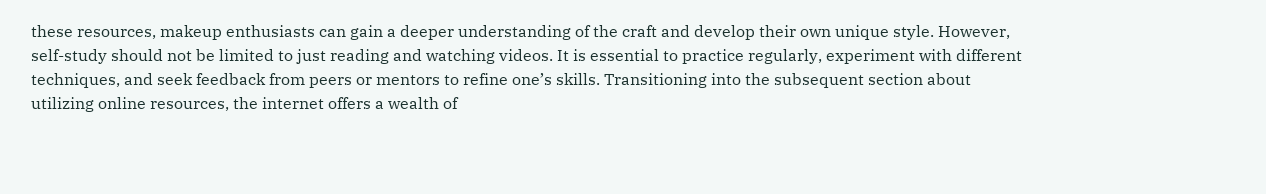these resources, makeup enthusiasts can gain a deeper understanding of the craft and develop their own unique style. However, self-study should not be limited to just reading and watching videos. It is essential to practice regularly, experiment with different techniques, and seek feedback from peers or mentors to refine one’s skills. Transitioning into the subsequent section about utilizing online resources, the internet offers a wealth of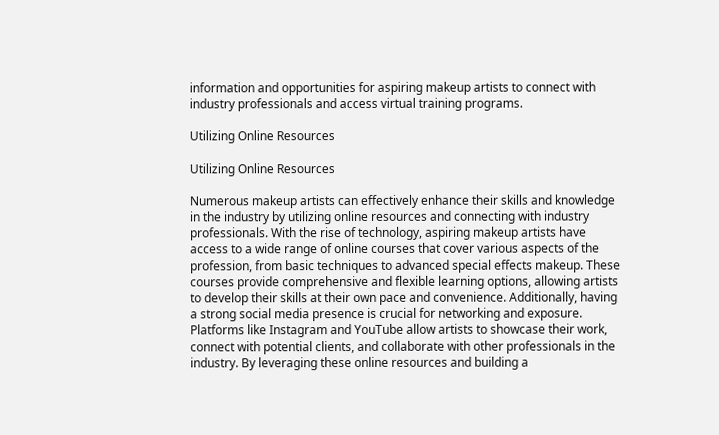information and opportunities for aspiring makeup artists to connect with industry professionals and access virtual training programs.

Utilizing Online Resources

Utilizing Online Resources

Numerous makeup artists can effectively enhance their skills and knowledge in the industry by utilizing online resources and connecting with industry professionals. With the rise of technology, aspiring makeup artists have access to a wide range of online courses that cover various aspects of the profession, from basic techniques to advanced special effects makeup. These courses provide comprehensive and flexible learning options, allowing artists to develop their skills at their own pace and convenience. Additionally, having a strong social media presence is crucial for networking and exposure. Platforms like Instagram and YouTube allow artists to showcase their work, connect with potential clients, and collaborate with other professionals in the industry. By leveraging these online resources and building a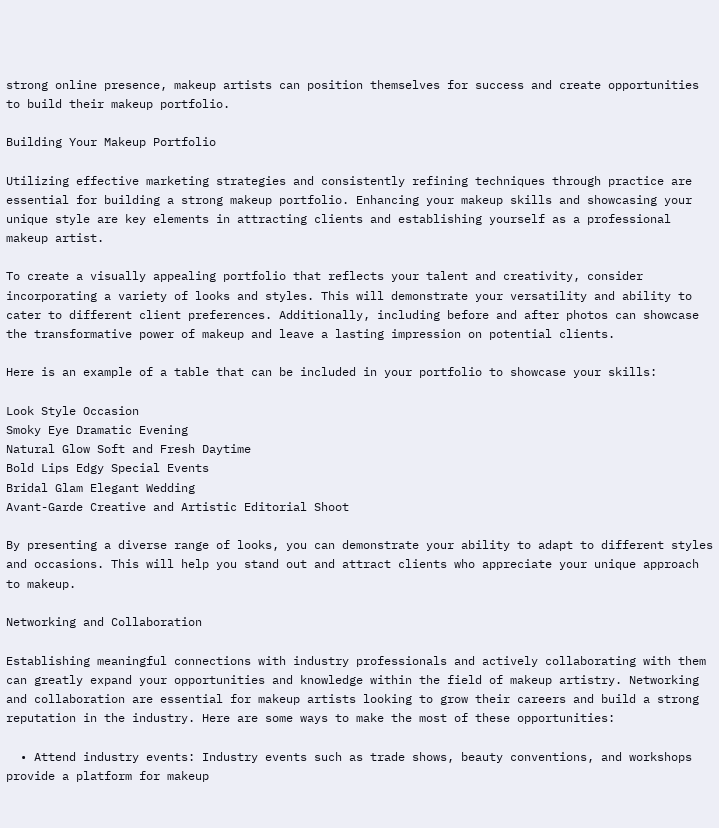strong online presence, makeup artists can position themselves for success and create opportunities to build their makeup portfolio.

Building Your Makeup Portfolio

Utilizing effective marketing strategies and consistently refining techniques through practice are essential for building a strong makeup portfolio. Enhancing your makeup skills and showcasing your unique style are key elements in attracting clients and establishing yourself as a professional makeup artist.

To create a visually appealing portfolio that reflects your talent and creativity, consider incorporating a variety of looks and styles. This will demonstrate your versatility and ability to cater to different client preferences. Additionally, including before and after photos can showcase the transformative power of makeup and leave a lasting impression on potential clients.

Here is an example of a table that can be included in your portfolio to showcase your skills:

Look Style Occasion
Smoky Eye Dramatic Evening
Natural Glow Soft and Fresh Daytime
Bold Lips Edgy Special Events
Bridal Glam Elegant Wedding
Avant-Garde Creative and Artistic Editorial Shoot

By presenting a diverse range of looks, you can demonstrate your ability to adapt to different styles and occasions. This will help you stand out and attract clients who appreciate your unique approach to makeup.

Networking and Collaboration

Establishing meaningful connections with industry professionals and actively collaborating with them can greatly expand your opportunities and knowledge within the field of makeup artistry. Networking and collaboration are essential for makeup artists looking to grow their careers and build a strong reputation in the industry. Here are some ways to make the most of these opportunities:

  • Attend industry events: Industry events such as trade shows, beauty conventions, and workshops provide a platform for makeup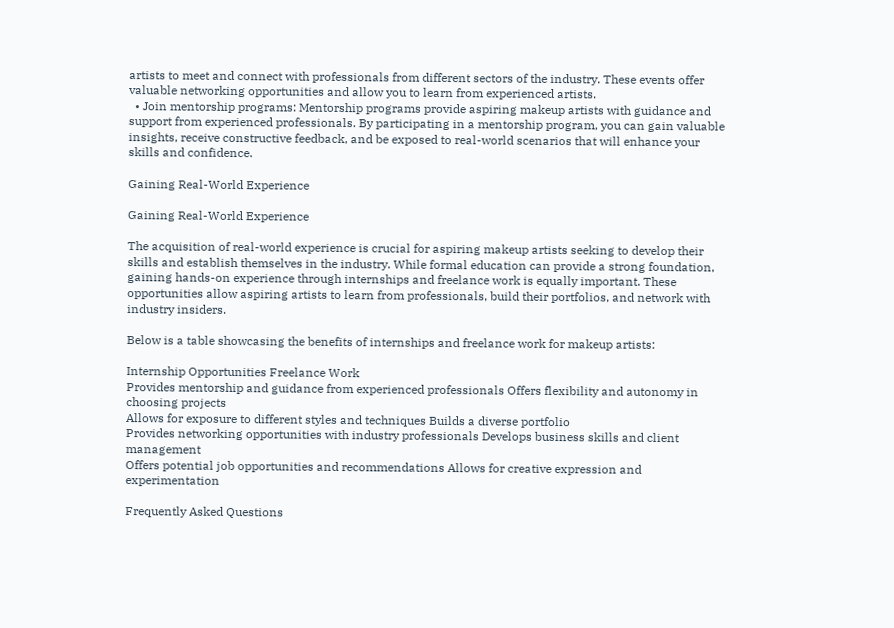artists to meet and connect with professionals from different sectors of the industry. These events offer valuable networking opportunities and allow you to learn from experienced artists.
  • Join mentorship programs: Mentorship programs provide aspiring makeup artists with guidance and support from experienced professionals. By participating in a mentorship program, you can gain valuable insights, receive constructive feedback, and be exposed to real-world scenarios that will enhance your skills and confidence.

Gaining Real-World Experience

Gaining Real-World Experience

The acquisition of real-world experience is crucial for aspiring makeup artists seeking to develop their skills and establish themselves in the industry. While formal education can provide a strong foundation, gaining hands-on experience through internships and freelance work is equally important. These opportunities allow aspiring artists to learn from professionals, build their portfolios, and network with industry insiders.

Below is a table showcasing the benefits of internships and freelance work for makeup artists:

Internship Opportunities Freelance Work
Provides mentorship and guidance from experienced professionals Offers flexibility and autonomy in choosing projects
Allows for exposure to different styles and techniques Builds a diverse portfolio
Provides networking opportunities with industry professionals Develops business skills and client management
Offers potential job opportunities and recommendations Allows for creative expression and experimentation

Frequently Asked Questions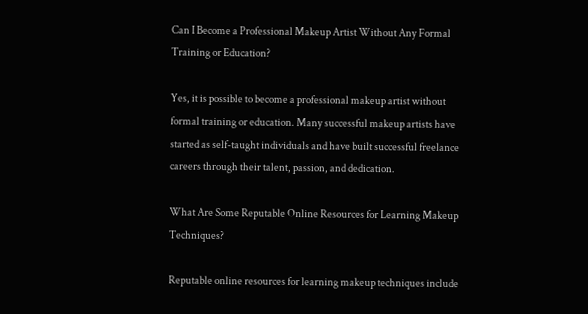Can I Become a Professional Makeup Artist Without Any Formal Training or Education?

Yes, it is possible to become a professional makeup artist without formal training or education. Many successful makeup artists have started as self-taught individuals and have built successful freelance careers through their talent, passion, and dedication.

What Are Some Reputable Online Resources for Learning Makeup Techniques?

Reputable online resources for learning makeup techniques include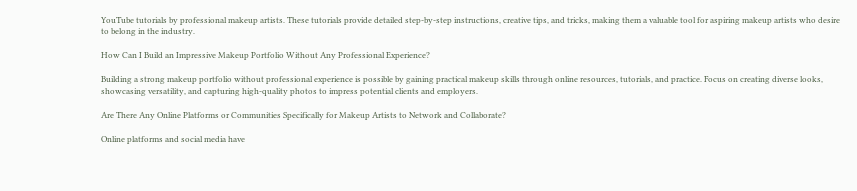YouTube tutorials by professional makeup artists. These tutorials provide detailed step-by-step instructions, creative tips, and tricks, making them a valuable tool for aspiring makeup artists who desire to belong in the industry.

How Can I Build an Impressive Makeup Portfolio Without Any Professional Experience?

Building a strong makeup portfolio without professional experience is possible by gaining practical makeup skills through online resources, tutorials, and practice. Focus on creating diverse looks, showcasing versatility, and capturing high-quality photos to impress potential clients and employers.

Are There Any Online Platforms or Communities Specifically for Makeup Artists to Network and Collaborate?

Online platforms and social media have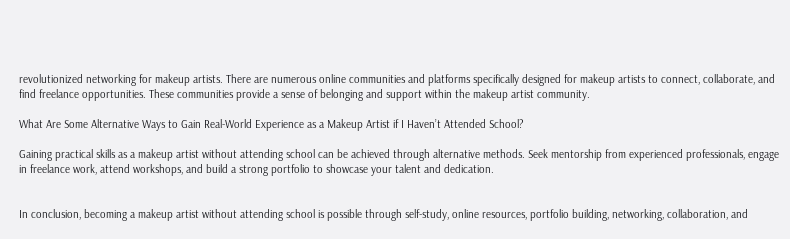revolutionized networking for makeup artists. There are numerous online communities and platforms specifically designed for makeup artists to connect, collaborate, and find freelance opportunities. These communities provide a sense of belonging and support within the makeup artist community.

What Are Some Alternative Ways to Gain Real-World Experience as a Makeup Artist if I Haven’t Attended School?

Gaining practical skills as a makeup artist without attending school can be achieved through alternative methods. Seek mentorship from experienced professionals, engage in freelance work, attend workshops, and build a strong portfolio to showcase your talent and dedication.


In conclusion, becoming a makeup artist without attending school is possible through self-study, online resources, portfolio building, networking, collaboration, and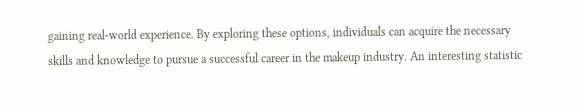gaining real-world experience. By exploring these options, individuals can acquire the necessary skills and knowledge to pursue a successful career in the makeup industry. An interesting statistic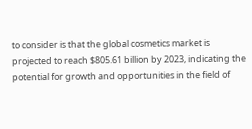to consider is that the global cosmetics market is projected to reach $805.61 billion by 2023, indicating the potential for growth and opportunities in the field of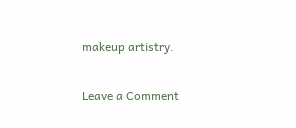makeup artistry.

Leave a Comment